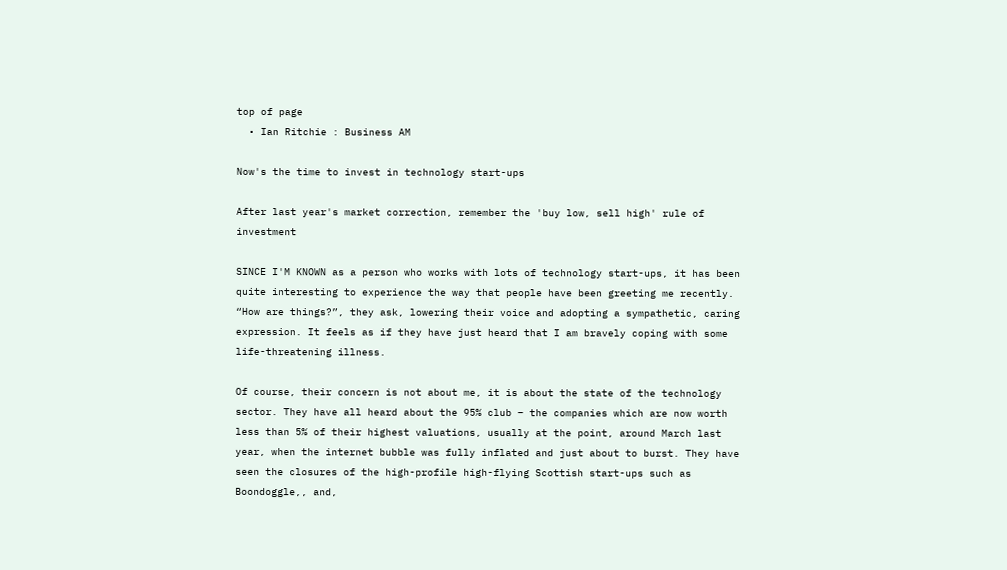top of page
  • Ian Ritchie : Business AM

Now's the time to invest in technology start-ups

After last year's market correction, remember the 'buy low, sell high' rule of investment

SINCE I'M KNOWN as a person who works with lots of technology start-ups, it has been quite interesting to experience the way that people have been greeting me recently. “How are things?”, they ask, lowering their voice and adopting a sympathetic, caring expression. It feels as if they have just heard that I am bravely coping with some life-threatening illness.

Of course, their concern is not about me, it is about the state of the technology sector. They have all heard about the 95% club – the companies which are now worth less than 5% of their highest valuations, usually at the point, around March last year, when the internet bubble was fully inflated and just about to burst. They have seen the closures of the high-profile high-flying Scottish start-ups such as Boondoggle,, and,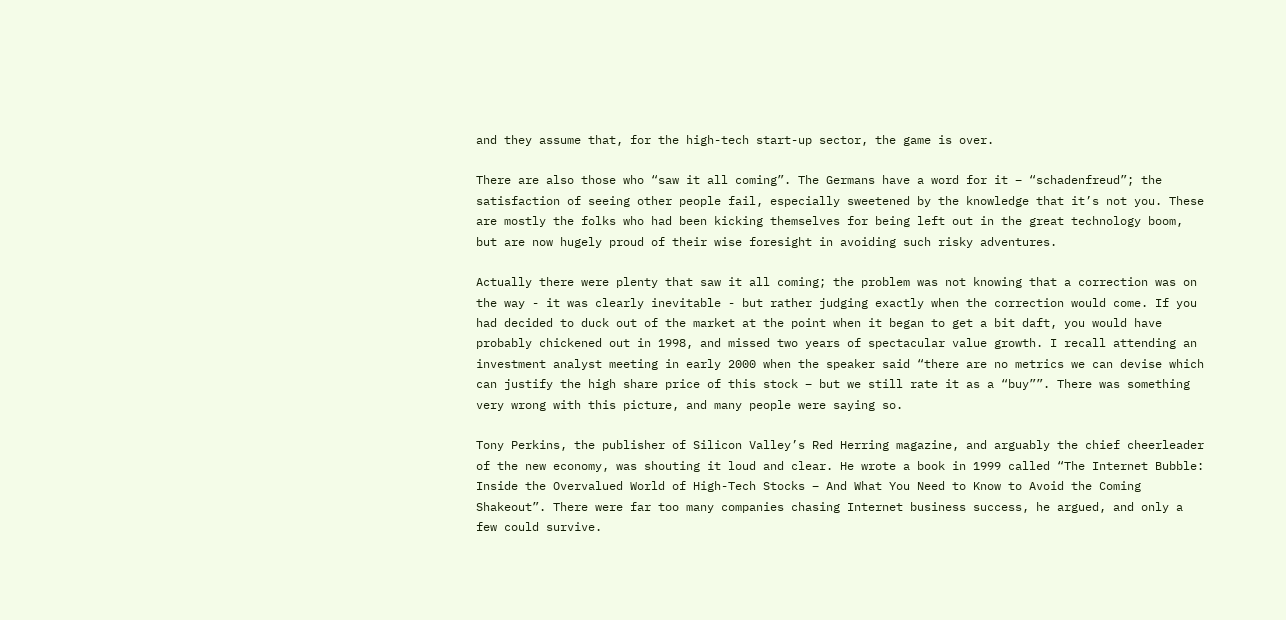and they assume that, for the high-tech start-up sector, the game is over.

There are also those who “saw it all coming”. The Germans have a word for it – “schadenfreud”; the satisfaction of seeing other people fail, especially sweetened by the knowledge that it’s not you. These are mostly the folks who had been kicking themselves for being left out in the great technology boom, but are now hugely proud of their wise foresight in avoiding such risky adventures.

Actually there were plenty that saw it all coming; the problem was not knowing that a correction was on the way - it was clearly inevitable - but rather judging exactly when the correction would come. If you had decided to duck out of the market at the point when it began to get a bit daft, you would have probably chickened out in 1998, and missed two years of spectacular value growth. I recall attending an investment analyst meeting in early 2000 when the speaker said “there are no metrics we can devise which can justify the high share price of this stock – but we still rate it as a “buy””. There was something very wrong with this picture, and many people were saying so.

Tony Perkins, the publisher of Silicon Valley’s Red Herring magazine, and arguably the chief cheerleader of the new economy, was shouting it loud and clear. He wrote a book in 1999 called “The Internet Bubble: Inside the Overvalued World of High-Tech Stocks – And What You Need to Know to Avoid the Coming Shakeout”. There were far too many companies chasing Internet business success, he argued, and only a few could survive.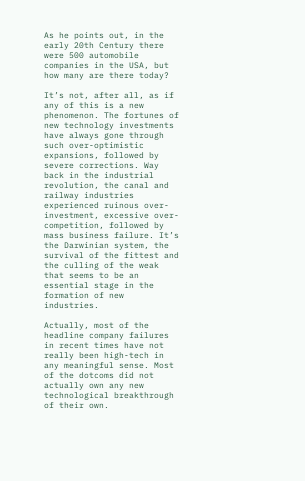As he points out, in the early 20th Century there were 500 automobile companies in the USA, but how many are there today?

It’s not, after all, as if any of this is a new phenomenon. The fortunes of new technology investments have always gone through such over-optimistic expansions, followed by severe corrections. Way back in the industrial revolution, the canal and railway industries experienced ruinous over-investment, excessive over-competition, followed by mass business failure. It’s the Darwinian system, the survival of the fittest and the culling of the weak that seems to be an essential stage in the formation of new industries.

Actually, most of the headline company failures in recent times have not really been high-tech in any meaningful sense. Most of the dotcoms did not actually own any new technological breakthrough of their own.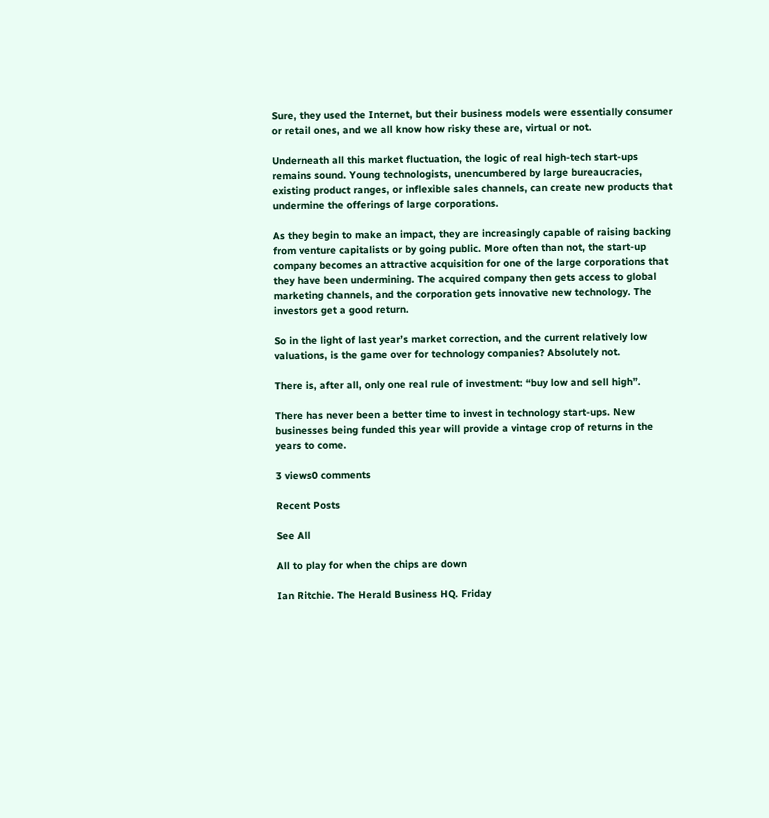Sure, they used the Internet, but their business models were essentially consumer or retail ones, and we all know how risky these are, virtual or not.

Underneath all this market fluctuation, the logic of real high-tech start-ups remains sound. Young technologists, unencumbered by large bureaucracies, existing product ranges, or inflexible sales channels, can create new products that undermine the offerings of large corporations.

As they begin to make an impact, they are increasingly capable of raising backing from venture capitalists or by going public. More often than not, the start-up company becomes an attractive acquisition for one of the large corporations that they have been undermining. The acquired company then gets access to global marketing channels, and the corporation gets innovative new technology. The investors get a good return.

So in the light of last year’s market correction, and the current relatively low valuations, is the game over for technology companies? Absolutely not.

There is, after all, only one real rule of investment: “buy low and sell high”.

There has never been a better time to invest in technology start-ups. New businesses being funded this year will provide a vintage crop of returns in the years to come.

3 views0 comments

Recent Posts

See All

All to play for when the chips are down

Ian Ritchie. The Herald Business HQ. Friday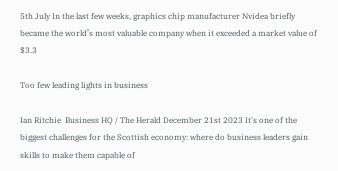5th July In the last few weeks, graphics chip manufacturer Nvidea briefly became the world’s most valuable company when it exceeded a market value of $3.3

Too few leading lights in business

Ian Ritchie  Business HQ / The Herald December 21st 2023 It's one of the biggest challenges for the Scottish economy: where do business leaders gain skills to make them capable of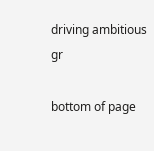driving ambitious gr

bottom of page